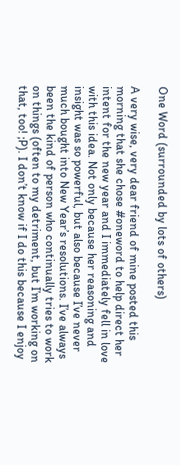One Word (surrounded by lots of others)

A very wise, very dear friend of mine posted this morning that she chose #oneword to help direct her intent for the new year and I immediately fell in love with this idea. Not only because her reasoning and insight was so powerful, but also because I’ve never much bought into New Year’s resolutions. I’ve always been the kind of person who continually tries to work on things (often to my detriment, but I’m working on that, too! ;P). I don’t know if I do this because I enjoy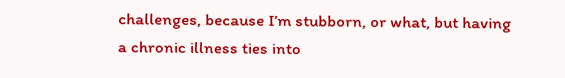challenges, because I’m stubborn, or what, but having a chronic illness ties into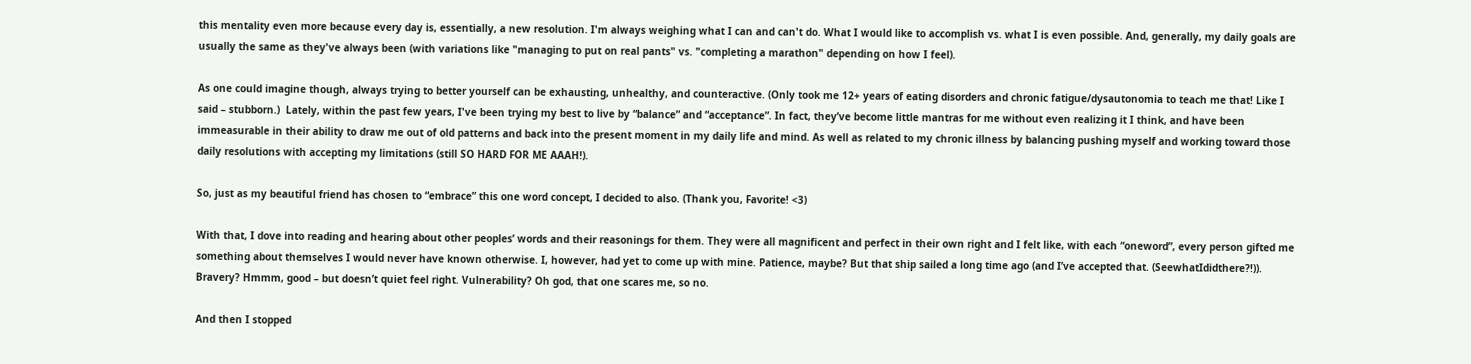this mentality even more because every day is, essentially, a new resolution. I'm always weighing what I can and can't do. What I would like to accomplish vs. what I is even possible. And, generally, my daily goals are usually the same as they've always been (with variations like "managing to put on real pants" vs. "completing a marathon" depending on how I feel).

As one could imagine though, always trying to better yourself can be exhausting, unhealthy, and counteractive. (Only took me 12+ years of eating disorders and chronic fatigue/dysautonomia to teach me that! Like I said – stubborn.)  Lately, within the past few years, I've been trying my best to live by “balance” and “acceptance”. In fact, they’ve become little mantras for me without even realizing it I think, and have been immeasurable in their ability to draw me out of old patterns and back into the present moment in my daily life and mind. As well as related to my chronic illness by balancing pushing myself and working toward those daily resolutions with accepting my limitations (still SO HARD FOR ME AAAH!).

So, just as my beautiful friend has chosen to “embrace” this one word concept, I decided to also. (Thank you, Favorite! <3)

With that, I dove into reading and hearing about other peoples’ words and their reasonings for them. They were all magnificent and perfect in their own right and I felt like, with each “oneword”, every person gifted me something about themselves I would never have known otherwise. I, however, had yet to come up with mine. Patience, maybe? But that ship sailed a long time ago (and I’ve accepted that. (SeewhatIdidthere?!)). Bravery? Hmmm, good – but doesn’t quiet feel right. Vulnerability? Oh god, that one scares me, so no.

And then I stopped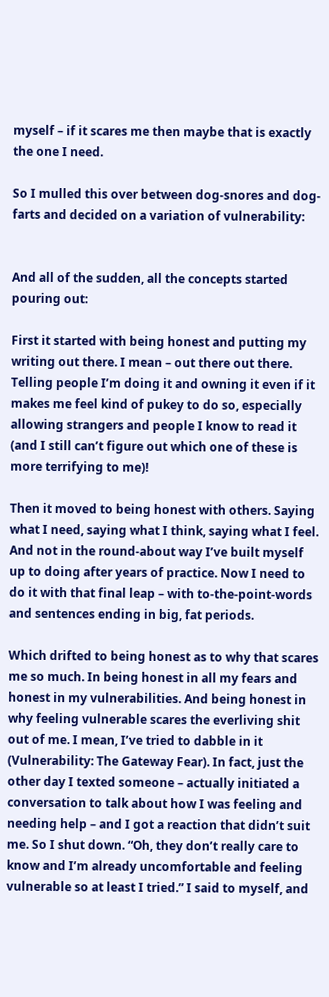myself – if it scares me then maybe that is exactly the one I need.

So I mulled this over between dog-snores and dog-farts and decided on a variation of vulnerability:


And all of the sudden, all the concepts started pouring out:

First it started with being honest and putting my writing out there. I mean – out there out there. Telling people I’m doing it and owning it even if it makes me feel kind of pukey to do so, especially allowing strangers and people I know to read it (and I still can’t figure out which one of these is more terrifying to me)!

Then it moved to being honest with others. Saying what I need, saying what I think, saying what I feel. And not in the round-about way I’ve built myself up to doing after years of practice. Now I need to do it with that final leap – with to-the-point-words and sentences ending in big, fat periods.

Which drifted to being honest as to why that scares me so much. In being honest in all my fears and honest in my vulnerabilities. And being honest in why feeling vulnerable scares the everliving shit out of me. I mean, I’ve tried to dabble in it (Vulnerability: The Gateway Fear). In fact, just the other day I texted someone – actually initiated a conversation to talk about how I was feeling and needing help – and I got a reaction that didn’t suit me. So I shut down. “Oh, they don’t really care to know and I’m already uncomfortable and feeling vulnerable so at least I tried.” I said to myself, and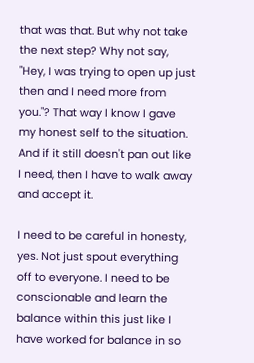that was that. But why not take the next step? Why not say, "Hey, I was trying to open up just then and I need more from you."? That way I know I gave my honest self to the situation. And if it still doesn't pan out like I need, then I have to walk away and accept it.

I need to be careful in honesty, yes. Not just spout everything off to everyone. I need to be conscionable and learn the balance within this just like I have worked for balance in so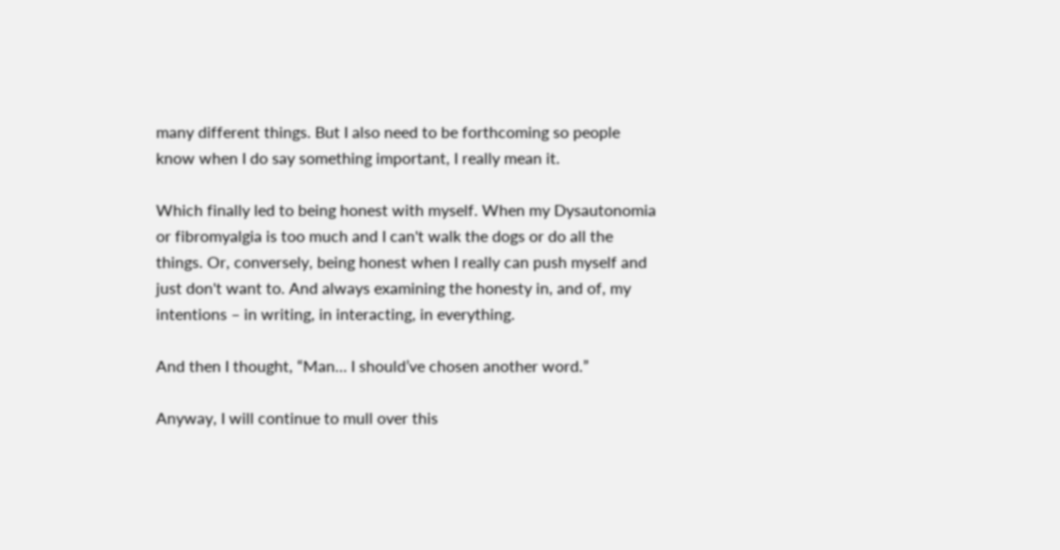many different things. But I also need to be forthcoming so people know when I do say something important, I really mean it.

Which finally led to being honest with myself. When my Dysautonomia or fibromyalgia is too much and I can't walk the dogs or do all the things. Or, conversely, being honest when I really can push myself and just don't want to. And always examining the honesty in, and of, my intentions – in writing, in interacting, in everything.

And then I thought, “Man… I should’ve chosen another word.”

Anyway, I will continue to mull over this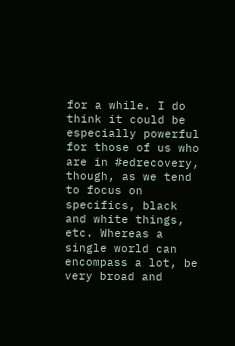for a while. I do think it could be especially powerful for those of us who are in #edrecovery, though, as we tend to focus on specifics, black and white things, etc. Whereas a single world can encompass a lot, be very broad and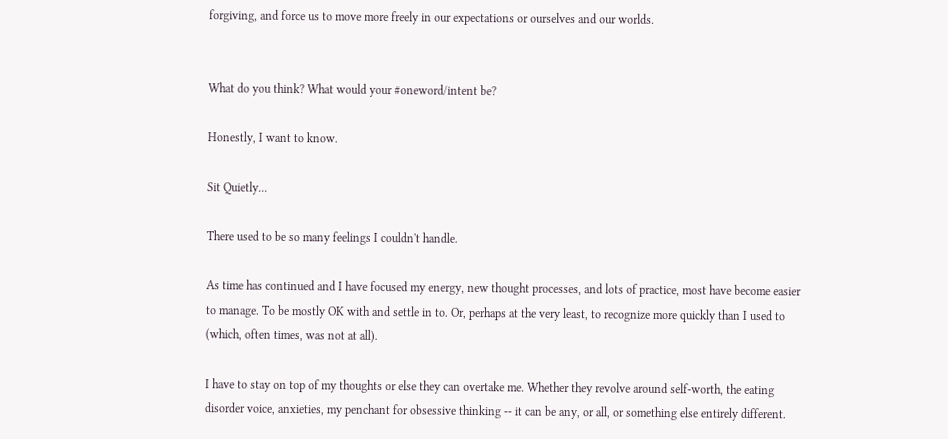forgiving, and force us to move more freely in our expectations or ourselves and our worlds.


What do you think? What would your #oneword/intent be?

Honestly, I want to know.

Sit Quietly...

There used to be so many feelings I couldn't handle.

As time has continued and I have focused my energy, new thought processes, and lots of practice, most have become easier to manage. To be mostly OK with and settle in to. Or, perhaps at the very least, to recognize more quickly than I used to (which, often times, was not at all).

I have to stay on top of my thoughts or else they can overtake me. Whether they revolve around self-worth, the eating disorder voice, anxieties, my penchant for obsessive thinking -- it can be any, or all, or something else entirely different.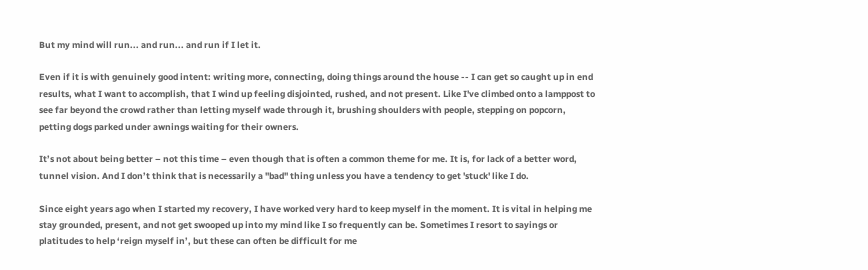But my mind will run... and run... and run if I let it.

Even if it is with genuinely good intent: writing more, connecting, doing things around the house -- I can get so caught up in end results, what I want to accomplish, that I wind up feeling disjointed, rushed, and not present. Like I've climbed onto a lamppost to see far beyond the crowd rather than letting myself wade through it, brushing shoulders with people, stepping on popcorn, petting dogs parked under awnings waiting for their owners.

It’s not about being better – not this time – even though that is often a common theme for me. It is, for lack of a better word, tunnel vision. And I don’t think that is necessarily a "bad" thing unless you have a tendency to get 'stuck' like I do.

Since eight years ago when I started my recovery, I have worked very hard to keep myself in the moment. It is vital in helping me stay grounded, present, and not get swooped up into my mind like I so frequently can be. Sometimes I resort to sayings or platitudes to help ‘reign myself in’, but these can often be difficult for me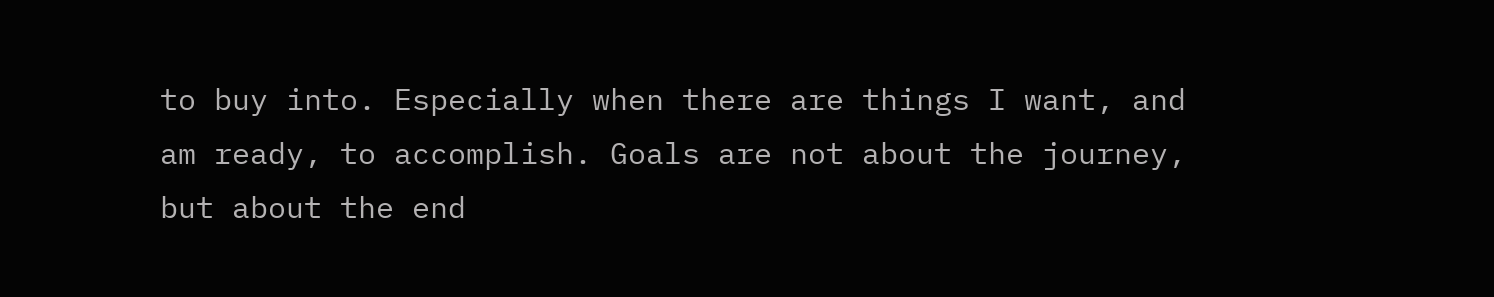to buy into. Especially when there are things I want, and am ready, to accomplish. Goals are not about the journey, but about the end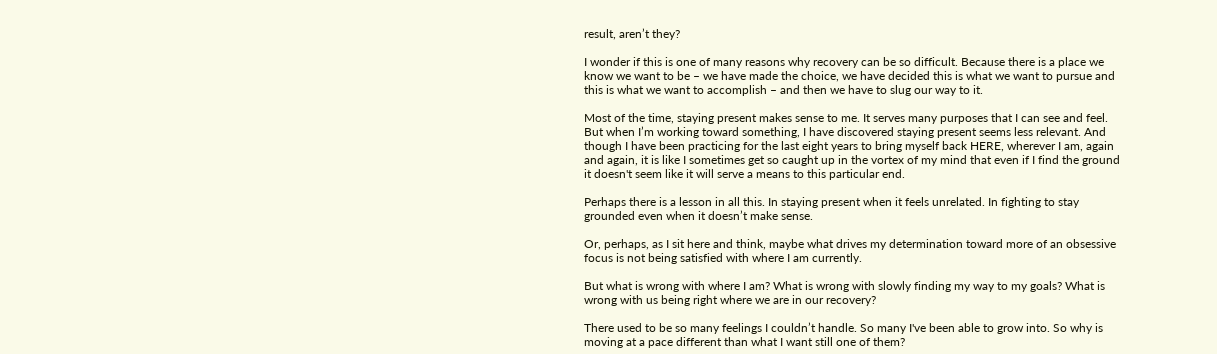result, aren’t they?

I wonder if this is one of many reasons why recovery can be so difficult. Because there is a place we know we want to be – we have made the choice, we have decided this is what we want to pursue and this is what we want to accomplish – and then we have to slug our way to it.

Most of the time, staying present makes sense to me. It serves many purposes that I can see and feel. But when I’m working toward something, I have discovered staying present seems less relevant. And though I have been practicing for the last eight years to bring myself back HERE, wherever I am, again and again, it is like I sometimes get so caught up in the vortex of my mind that even if I find the ground it doesn't seem like it will serve a means to this particular end.

Perhaps there is a lesson in all this. In staying present when it feels unrelated. In fighting to stay grounded even when it doesn’t make sense.

Or, perhaps, as I sit here and think, maybe what drives my determination toward more of an obsessive focus is not being satisfied with where I am currently.

But what is wrong with where I am? What is wrong with slowly finding my way to my goals? What is wrong with us being right where we are in our recovery?

There used to be so many feelings I couldn’t handle. So many I've been able to grow into. So why is moving at a pace different than what I want still one of them?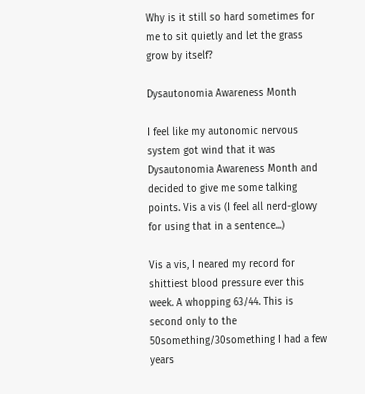Why is it still so hard sometimes for me to sit quietly and let the grass grow by itself?

Dysautonomia Awareness Month

I feel like my autonomic nervous system got wind that it was Dysautonomia Awareness Month and decided to give me some talking points. Vis a vis (I feel all nerd-glowy for using that in a sentence...)

Vis a vis, I neared my record for shittiest blood pressure ever this week. A whopping 63/44. This is second only to the 50something/30something I had a few years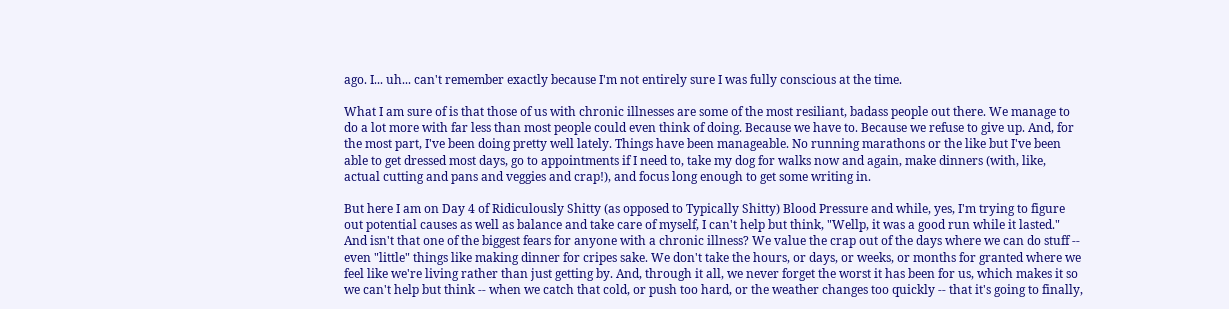ago. I... uh... can't remember exactly because I'm not entirely sure I was fully conscious at the time.

What I am sure of is that those of us with chronic illnesses are some of the most resiliant, badass people out there. We manage to do a lot more with far less than most people could even think of doing. Because we have to. Because we refuse to give up. And, for the most part, I've been doing pretty well lately. Things have been manageable. No running marathons or the like but I've been able to get dressed most days, go to appointments if I need to, take my dog for walks now and again, make dinners (with, like, actual cutting and pans and veggies and crap!), and focus long enough to get some writing in.

But here I am on Day 4 of Ridiculously Shitty (as opposed to Typically Shitty) Blood Pressure and while, yes, I'm trying to figure out potential causes as well as balance and take care of myself, I can't help but think, "Wellp, it was a good run while it lasted." And isn't that one of the biggest fears for anyone with a chronic illness? We value the crap out of the days where we can do stuff -- even "little" things like making dinner for cripes sake. We don't take the hours, or days, or weeks, or months for granted where we feel like we're living rather than just getting by. And, through it all, we never forget the worst it has been for us, which makes it so we can't help but think -- when we catch that cold, or push too hard, or the weather changes too quickly -- that it's going to finally,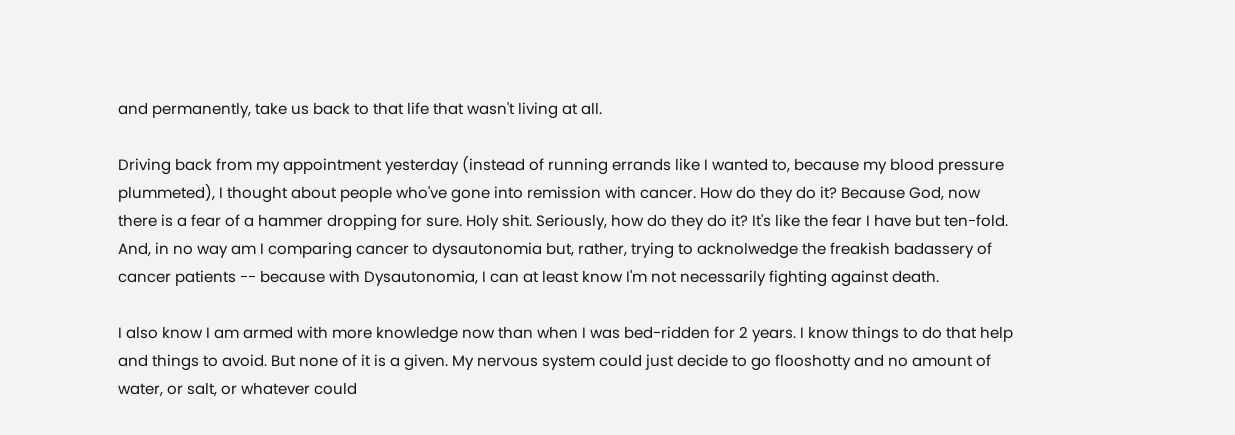and permanently, take us back to that life that wasn't living at all.

Driving back from my appointment yesterday (instead of running errands like I wanted to, because my blood pressure plummeted), I thought about people who've gone into remission with cancer. How do they do it? Because God, now there is a fear of a hammer dropping for sure. Holy shit. Seriously, how do they do it? It's like the fear I have but ten-fold. And, in no way am I comparing cancer to dysautonomia but, rather, trying to acknolwedge the freakish badassery of cancer patients -- because with Dysautonomia, I can at least know I'm not necessarily fighting against death.

I also know I am armed with more knowledge now than when I was bed-ridden for 2 years. I know things to do that help and things to avoid. But none of it is a given. My nervous system could just decide to go flooshotty and no amount of water, or salt, or whatever could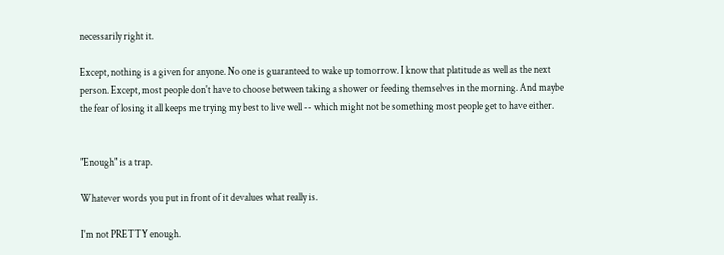necessarily right it.

Except, nothing is a given for anyone. No one is guaranteed to wake up tomorrow. I know that platitude as well as the next person. Except, most people don't have to choose between taking a shower or feeding themselves in the morning. And maybe the fear of losing it all keeps me trying my best to live well -- which might not be something most people get to have either.


"Enough" is a trap.

Whatever words you put in front of it devalues what really is.

I'm not PRETTY enough.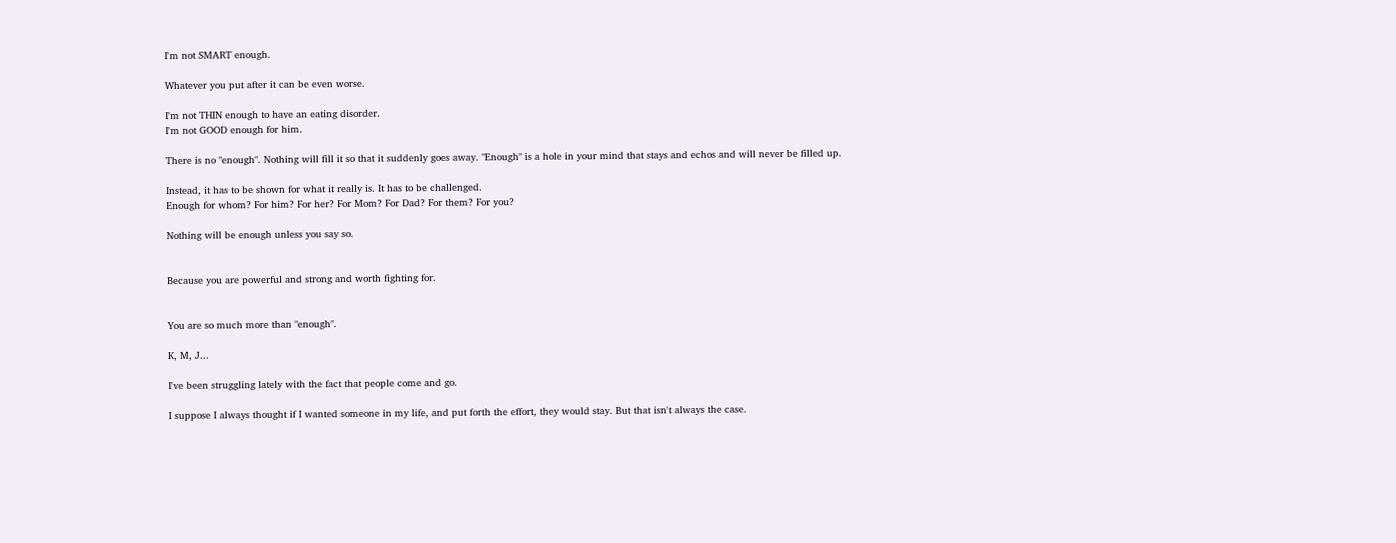I'm not SMART enough.

Whatever you put after it can be even worse.

I'm not THIN enough to have an eating disorder.
I'm not GOOD enough for him.

There is no "enough". Nothing will fill it so that it suddenly goes away. "Enough" is a hole in your mind that stays and echos and will never be filled up.

Instead, it has to be shown for what it really is. It has to be challenged.
Enough for whom? For him? For her? For Mom? For Dad? For them? For you?

Nothing will be enough unless you say so.


Because you are powerful and strong and worth fighting for.


You are so much more than "enough".

K, M, J...

I've been struggling lately with the fact that people come and go.

I suppose I always thought if I wanted someone in my life, and put forth the effort, they would stay. But that isn't always the case.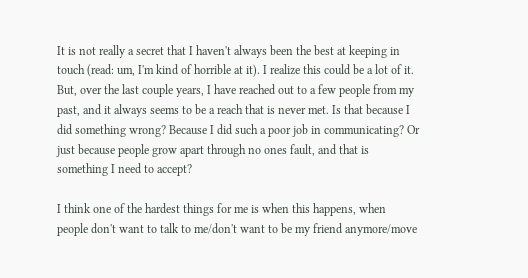It is not really a secret that I haven't always been the best at keeping in touch (read: um, I'm kind of horrible at it). I realize this could be a lot of it. But, over the last couple years, I have reached out to a few people from my past, and it always seems to be a reach that is never met. Is that because I did something wrong? Because I did such a poor job in communicating? Or just because people grow apart through no ones fault, and that is something I need to accept?

I think one of the hardest things for me is when this happens, when people don't want to talk to me/don't want to be my friend anymore/move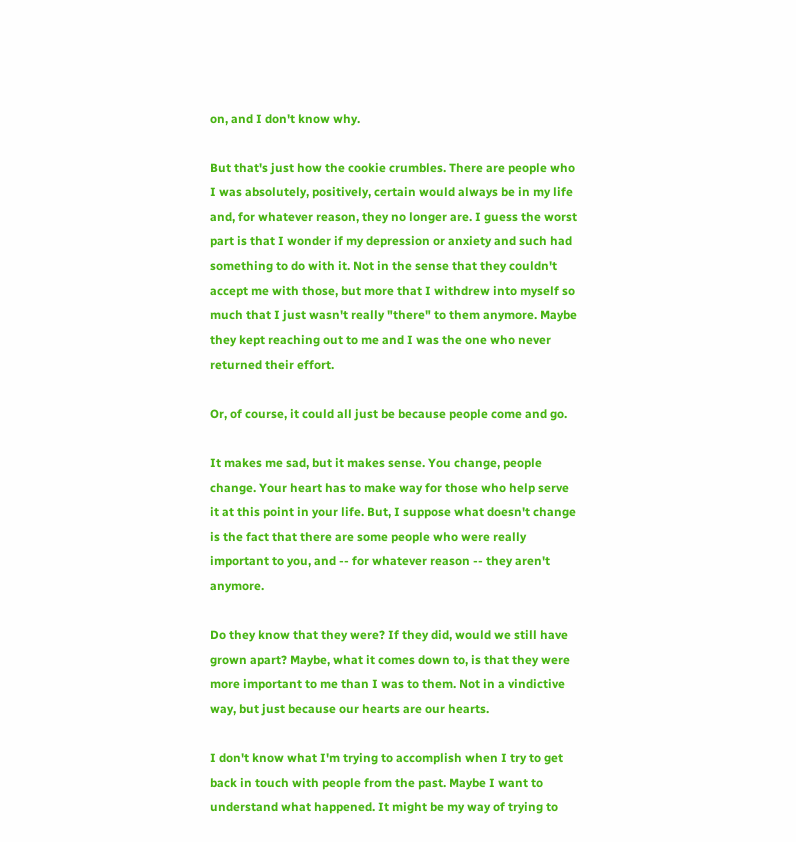on, and I don't know why.

But that's just how the cookie crumbles. There are people who I was absolutely, positively, certain would always be in my life and, for whatever reason, they no longer are. I guess the worst part is that I wonder if my depression or anxiety and such had something to do with it. Not in the sense that they couldn't accept me with those, but more that I withdrew into myself so much that I just wasn't really "there" to them anymore. Maybe they kept reaching out to me and I was the one who never returned their effort.

Or, of course, it could all just be because people come and go.

It makes me sad, but it makes sense. You change, people change. Your heart has to make way for those who help serve it at this point in your life. But, I suppose what doesn't change is the fact that there are some people who were really important to you, and -- for whatever reason -- they aren't anymore.

Do they know that they were? If they did, would we still have grown apart? Maybe, what it comes down to, is that they were more important to me than I was to them. Not in a vindictive way, but just because our hearts are our hearts.

I don't know what I'm trying to accomplish when I try to get back in touch with people from the past. Maybe I want to understand what happened. It might be my way of trying to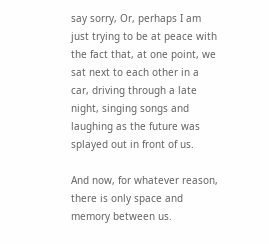say sorry, Or, perhaps I am just trying to be at peace with the fact that, at one point, we sat next to each other in a car, driving through a late night, singing songs and laughing as the future was splayed out in front of us.

And now, for whatever reason, there is only space and memory between us.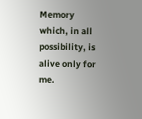Memory which, in all possibility, is alive only for me.